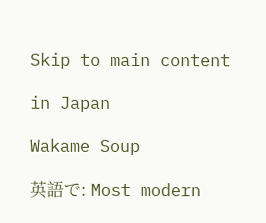Skip to main content

in Japan

Wakame Soup

英語で: Most modern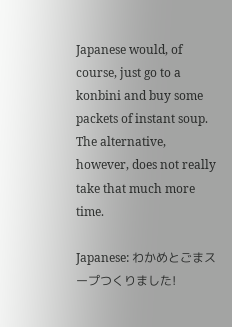Japanese would, of course, just go to a konbini and buy some packets of instant soup. The alternative, however, does not really take that much more time.

Japanese: わかめとごまスープつくりました!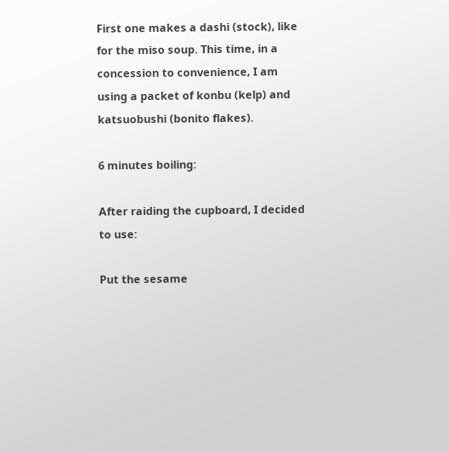First one makes a dashi (stock), like for the miso soup. This time, in a concession to convenience, I am using a packet of konbu (kelp) and katsuobushi (bonito flakes).

6 minutes boiling:

After raiding the cupboard, I decided to use:

Put the sesame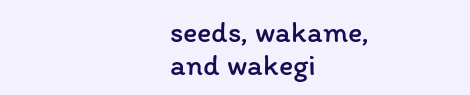seeds, wakame, and wakegi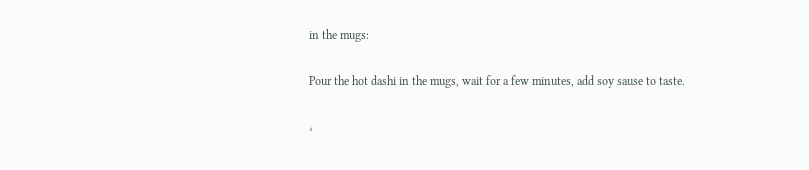in the mugs:

Pour the hot dashi in the mugs, wait for a few minutes, add soy sause to taste.

‹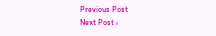Previous Post
Next Post ›